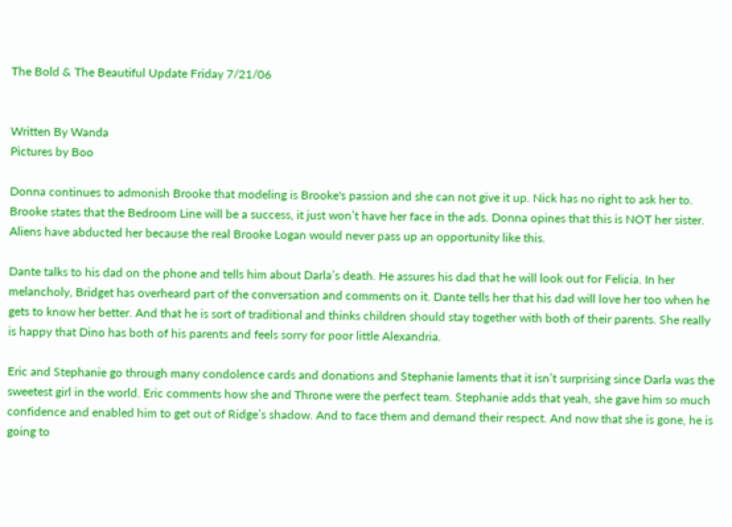The Bold & The Beautiful Update Friday 7/21/06


Written By Wanda
Pictures by Boo

Donna continues to admonish Brooke that modeling is Brooke's passion and she can not give it up. Nick has no right to ask her to. Brooke states that the Bedroom Line will be a success, it just won’t have her face in the ads. Donna opines that this is NOT her sister. Aliens have abducted her because the real Brooke Logan would never pass up an opportunity like this.

Dante talks to his dad on the phone and tells him about Darla’s death. He assures his dad that he will look out for Felicia. In her melancholy, Bridget has overheard part of the conversation and comments on it. Dante tells her that his dad will love her too when he gets to know her better. And that he is sort of traditional and thinks children should stay together with both of their parents. She really is happy that Dino has both of his parents and feels sorry for poor little Alexandria.

Eric and Stephanie go through many condolence cards and donations and Stephanie laments that it isn’t surprising since Darla was the sweetest girl in the world. Eric comments how she and Throne were the perfect team. Stephanie adds that yeah, she gave him so much confidence and enabled him to get out of Ridge’s shadow. And to face them and demand their respect. And now that she is gone, he is going to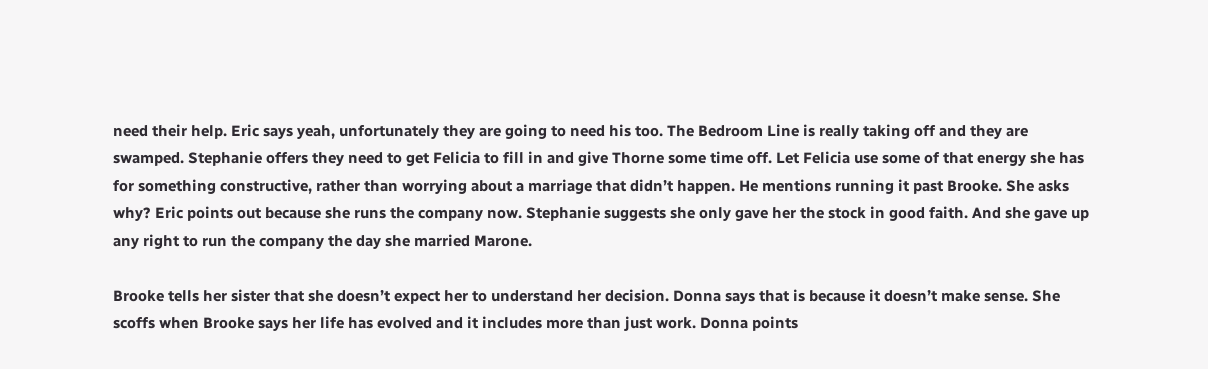need their help. Eric says yeah, unfortunately they are going to need his too. The Bedroom Line is really taking off and they are swamped. Stephanie offers they need to get Felicia to fill in and give Thorne some time off. Let Felicia use some of that energy she has for something constructive, rather than worrying about a marriage that didn’t happen. He mentions running it past Brooke. She asks why? Eric points out because she runs the company now. Stephanie suggests she only gave her the stock in good faith. And she gave up any right to run the company the day she married Marone.

Brooke tells her sister that she doesn’t expect her to understand her decision. Donna says that is because it doesn’t make sense. She scoffs when Brooke says her life has evolved and it includes more than just work. Donna points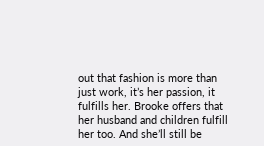out that fashion is more than just work, it’s her passion, it fulfills her. Brooke offers that her husband and children fulfill her too. And she’ll still be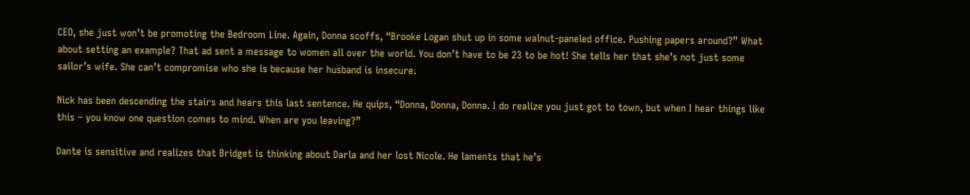CEO, she just won’t be promoting the Bedroom Line. Again, Donna scoffs, “Brooke Logan shut up in some walnut-paneled office. Pushing papers around?” What about setting an example? That ad sent a message to women all over the world. You don’t have to be 23 to be hot! She tells her that she’s not just some sailor’s wife. She can’t compromise who she is because her husband is insecure.

Nick has been descending the stairs and hears this last sentence. He quips, “Donna, Donna, Donna. I do realize you just got to town, but when I hear things like this – you know one question comes to mind. When are you leaving?”

Dante is sensitive and realizes that Bridget is thinking about Darla and her lost Nicole. He laments that he’s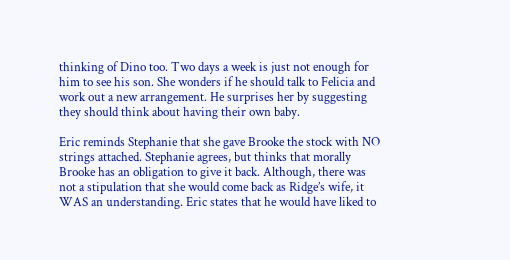thinking of Dino too. Two days a week is just not enough for him to see his son. She wonders if he should talk to Felicia and work out a new arrangement. He surprises her by suggesting they should think about having their own baby.

Eric reminds Stephanie that she gave Brooke the stock with NO strings attached. Stephanie agrees, but thinks that morally Brooke has an obligation to give it back. Although, there was not a stipulation that she would come back as Ridge’s wife, it WAS an understanding. Eric states that he would have liked to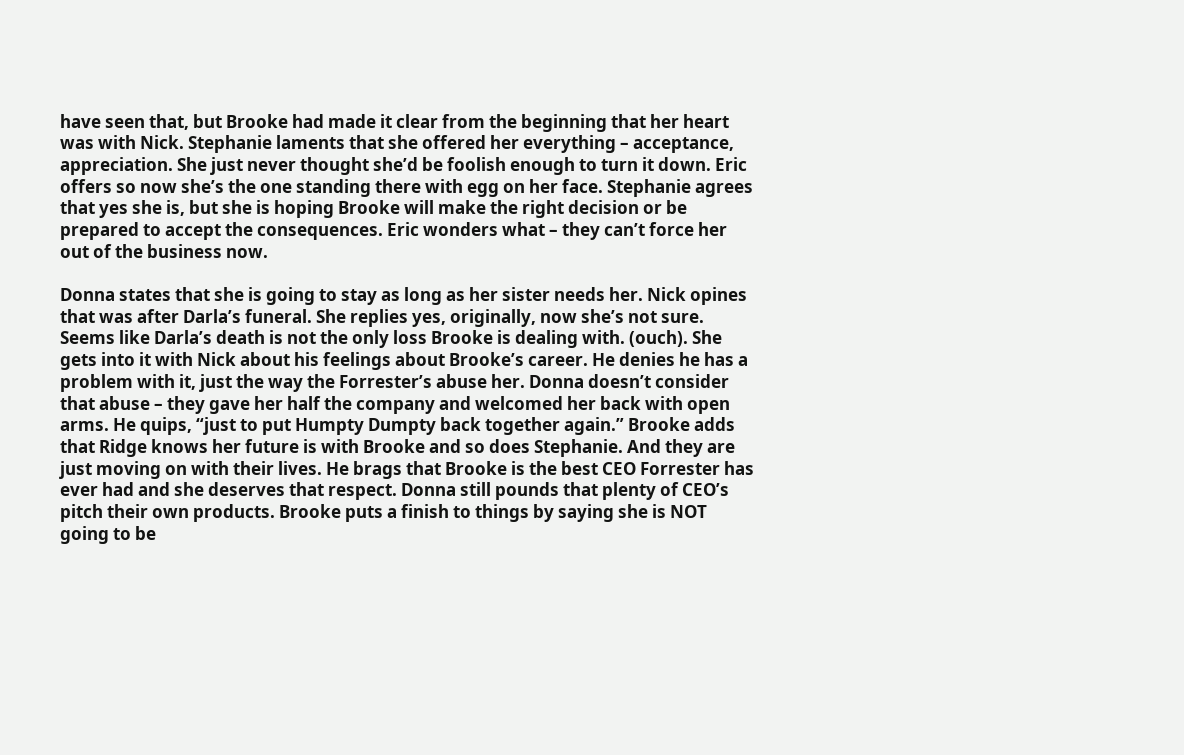have seen that, but Brooke had made it clear from the beginning that her heart was with Nick. Stephanie laments that she offered her everything – acceptance, appreciation. She just never thought she’d be foolish enough to turn it down. Eric offers so now she’s the one standing there with egg on her face. Stephanie agrees that yes she is, but she is hoping Brooke will make the right decision or be prepared to accept the consequences. Eric wonders what – they can’t force her out of the business now.

Donna states that she is going to stay as long as her sister needs her. Nick opines that was after Darla’s funeral. She replies yes, originally, now she’s not sure. Seems like Darla’s death is not the only loss Brooke is dealing with. (ouch). She gets into it with Nick about his feelings about Brooke’s career. He denies he has a problem with it, just the way the Forrester’s abuse her. Donna doesn’t consider that abuse – they gave her half the company and welcomed her back with open arms. He quips, “just to put Humpty Dumpty back together again.” Brooke adds that Ridge knows her future is with Brooke and so does Stephanie. And they are just moving on with their lives. He brags that Brooke is the best CEO Forrester has ever had and she deserves that respect. Donna still pounds that plenty of CEO’s pitch their own products. Brooke puts a finish to things by saying she is NOT going to be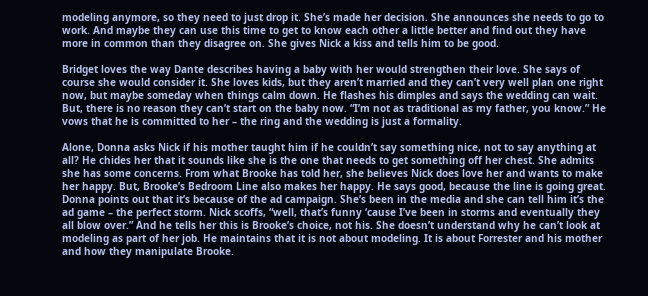modeling anymore, so they need to just drop it. She’s made her decision. She announces she needs to go to work. And maybe they can use this time to get to know each other a little better and find out they have more in common than they disagree on. She gives Nick a kiss and tells him to be good.

Bridget loves the way Dante describes having a baby with her would strengthen their love. She says of course she would consider it. She loves kids, but they aren’t married and they can’t very well plan one right now, but maybe someday when things calm down. He flashes his dimples and says the wedding can wait. But, there is no reason they can’t start on the baby now. “I’m not as traditional as my father, you know.” He vows that he is committed to her – the ring and the wedding is just a formality.

Alone, Donna asks Nick if his mother taught him if he couldn’t say something nice, not to say anything at all? He chides her that it sounds like she is the one that needs to get something off her chest. She admits she has some concerns. From what Brooke has told her, she believes Nick does love her and wants to make her happy. But, Brooke’s Bedroom Line also makes her happy. He says good, because the line is going great. Donna points out that it’s because of the ad campaign. She’s been in the media and she can tell him it’s the ad game – the perfect storm. Nick scoffs, “well, that’s funny ‘cause I’ve been in storms and eventually they all blow over.” And he tells her this is Brooke’s choice, not his. She doesn’t understand why he can’t look at modeling as part of her job. He maintains that it is not about modeling. It is about Forrester and his mother and how they manipulate Brooke.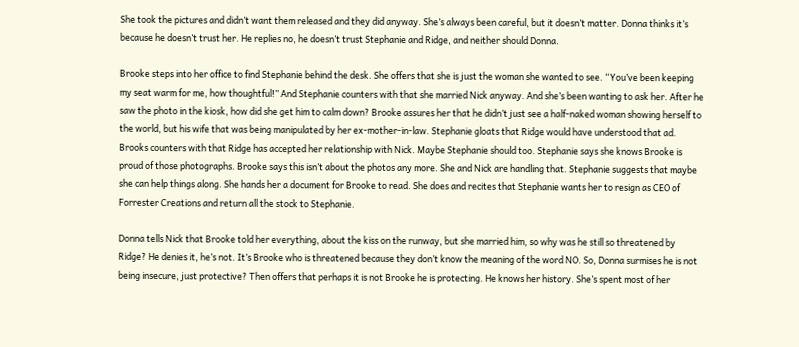She took the pictures and didn’t want them released and they did anyway. She’s always been careful, but it doesn’t matter. Donna thinks it’s because he doesn’t trust her. He replies no, he doesn’t trust Stephanie and Ridge, and neither should Donna.

Brooke steps into her office to find Stephanie behind the desk. She offers that she is just the woman she wanted to see. “You’ve been keeping my seat warm for me, how thoughtful!” And Stephanie counters with that she married Nick anyway. And she’s been wanting to ask her. After he saw the photo in the kiosk, how did she get him to calm down? Brooke assures her that he didn’t just see a half-naked woman showing herself to the world, but his wife that was being manipulated by her ex-mother-in-law. Stephanie gloats that Ridge would have understood that ad. Brooks counters with that Ridge has accepted her relationship with Nick. Maybe Stephanie should too. Stephanie says she knows Brooke is proud of those photographs. Brooke says this isn’t about the photos any more. She and Nick are handling that. Stephanie suggests that maybe she can help things along. She hands her a document for Brooke to read. She does and recites that Stephanie wants her to resign as CEO of Forrester Creations and return all the stock to Stephanie.

Donna tells Nick that Brooke told her everything, about the kiss on the runway, but she married him, so why was he still so threatened by Ridge? He denies it, he’s not. It’s Brooke who is threatened because they don’t know the meaning of the word NO. So, Donna surmises he is not being insecure, just protective? Then offers that perhaps it is not Brooke he is protecting. He knows her history. She’s spent most of her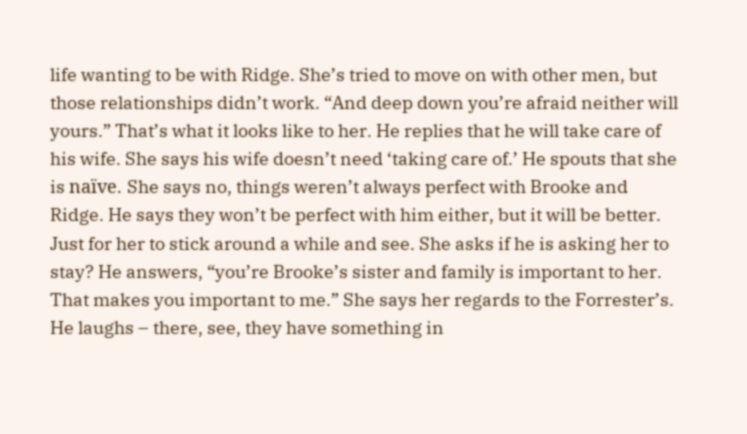life wanting to be with Ridge. She’s tried to move on with other men, but those relationships didn’t work. “And deep down you’re afraid neither will yours.” That’s what it looks like to her. He replies that he will take care of his wife. She says his wife doesn’t need ‘taking care of.’ He spouts that she is naïve. She says no, things weren’t always perfect with Brooke and Ridge. He says they won’t be perfect with him either, but it will be better. Just for her to stick around a while and see. She asks if he is asking her to stay? He answers, “you’re Brooke’s sister and family is important to her. That makes you important to me.” She says her regards to the Forrester’s. He laughs – there, see, they have something in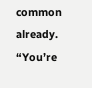common already. “You’re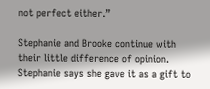not perfect either.”

Stephanie and Brooke continue with their little difference of opinion. Stephanie says she gave it as a gift to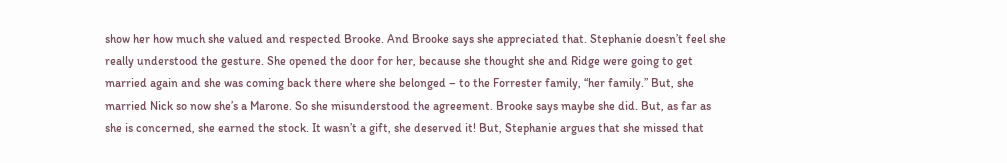show her how much she valued and respected Brooke. And Brooke says she appreciated that. Stephanie doesn’t feel she really understood the gesture. She opened the door for her, because she thought she and Ridge were going to get married again and she was coming back there where she belonged – to the Forrester family, “her family.” But, she married Nick so now she’s a Marone. So she misunderstood the agreement. Brooke says maybe she did. But, as far as she is concerned, she earned the stock. It wasn’t a gift, she deserved it! But, Stephanie argues that she missed that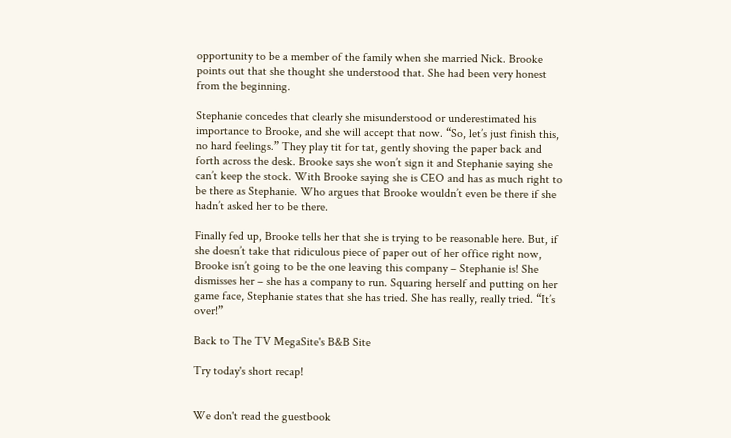opportunity to be a member of the family when she married Nick. Brooke points out that she thought she understood that. She had been very honest from the beginning.

Stephanie concedes that clearly she misunderstood or underestimated his importance to Brooke, and she will accept that now. “So, let’s just finish this, no hard feelings.” They play tit for tat, gently shoving the paper back and forth across the desk. Brooke says she won’t sign it and Stephanie saying she can’t keep the stock. With Brooke saying she is CEO and has as much right to be there as Stephanie. Who argues that Brooke wouldn’t even be there if she hadn’t asked her to be there.

Finally fed up, Brooke tells her that she is trying to be reasonable here. But, if she doesn’t take that ridiculous piece of paper out of her office right now, Brooke isn’t going to be the one leaving this company – Stephanie is! She dismisses her – she has a company to run. Squaring herself and putting on her game face, Stephanie states that she has tried. She has really, really tried. “It’s over!”

Back to The TV MegaSite's B&B Site

Try today's short recap!


We don't read the guestbook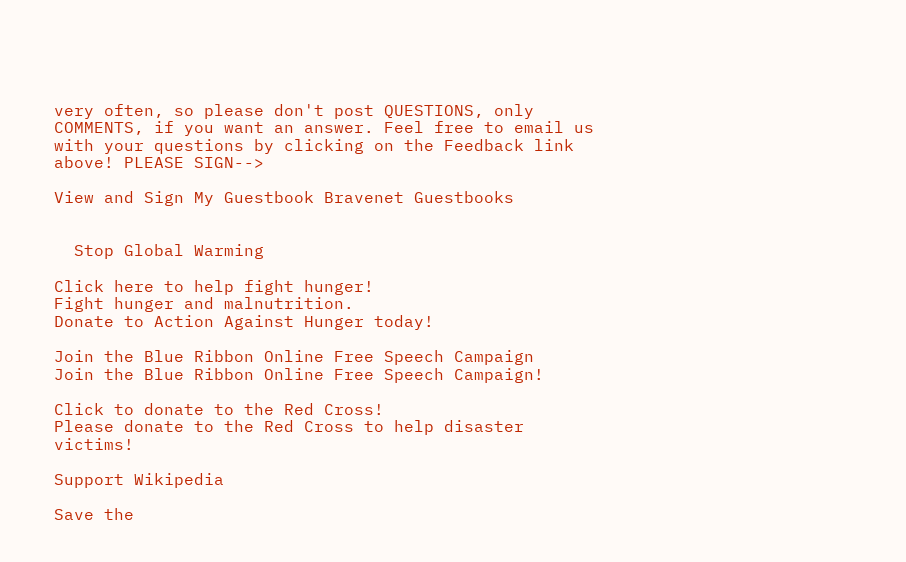very often, so please don't post QUESTIONS, only COMMENTS, if you want an answer. Feel free to email us with your questions by clicking on the Feedback link above! PLEASE SIGN-->

View and Sign My Guestbook Bravenet Guestbooks


  Stop Global Warming

Click here to help fight hunger!
Fight hunger and malnutrition.
Donate to Action Against Hunger today!

Join the Blue Ribbon Online Free Speech Campaign
Join the Blue Ribbon Online Free Speech Campaign!

Click to donate to the Red Cross!
Please donate to the Red Cross to help disaster victims!

Support Wikipedia

Save the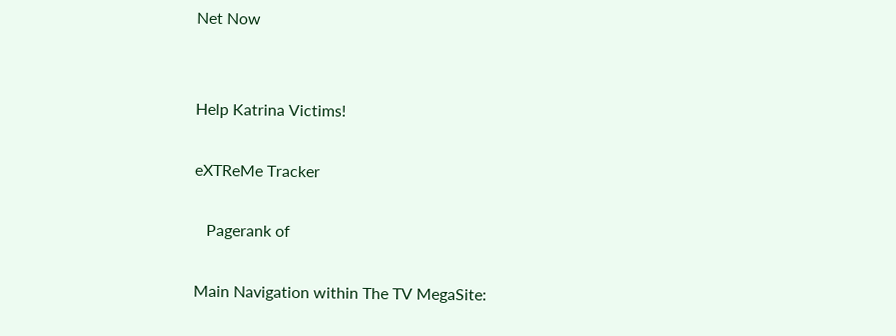Net Now


Help Katrina Victims!

eXTReMe Tracker

   Pagerank of

Main Navigation within The TV MegaSite: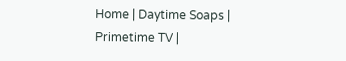Home | Daytime Soaps | Primetime TV |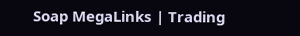Soap MegaLinks | Trading